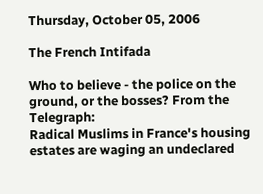Thursday, October 05, 2006

The French Intifada

Who to believe - the police on the ground, or the bosses? From the Telegraph:
Radical Muslims in France's housing estates are waging an undeclared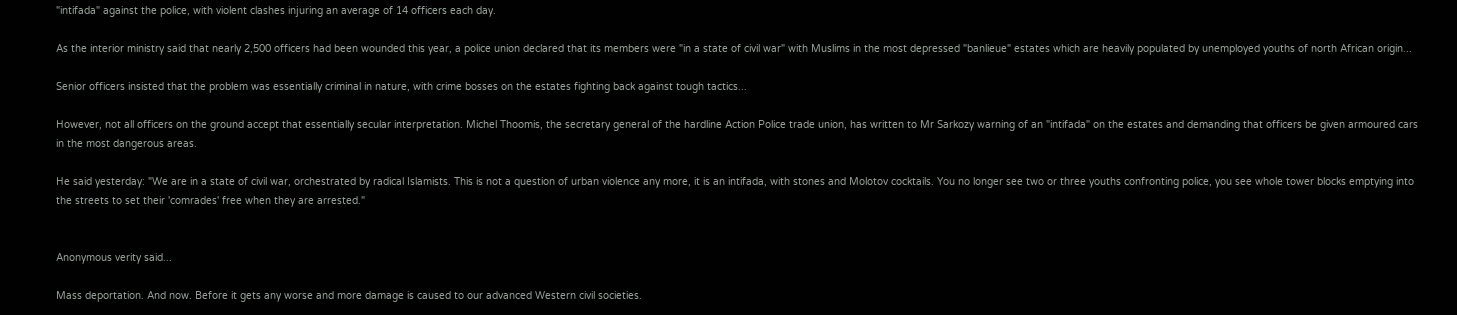"intifada" against the police, with violent clashes injuring an average of 14 officers each day.

As the interior ministry said that nearly 2,500 officers had been wounded this year, a police union declared that its members were "in a state of civil war" with Muslims in the most depressed "banlieue" estates which are heavily populated by unemployed youths of north African origin...

Senior officers insisted that the problem was essentially criminal in nature, with crime bosses on the estates fighting back against tough tactics...

However, not all officers on the ground accept that essentially secular interpretation. Michel Thoomis, the secretary general of the hardline Action Police trade union, has written to Mr Sarkozy warning of an "intifada" on the estates and demanding that officers be given armoured cars in the most dangerous areas.

He said yesterday: "We are in a state of civil war, orchestrated by radical Islamists. This is not a question of urban violence any more, it is an intifada, with stones and Molotov cocktails. You no longer see two or three youths confronting police, you see whole tower blocks emptying into the streets to set their 'comrades' free when they are arrested."


Anonymous verity said...

Mass deportation. And now. Before it gets any worse and more damage is caused to our advanced Western civil societies.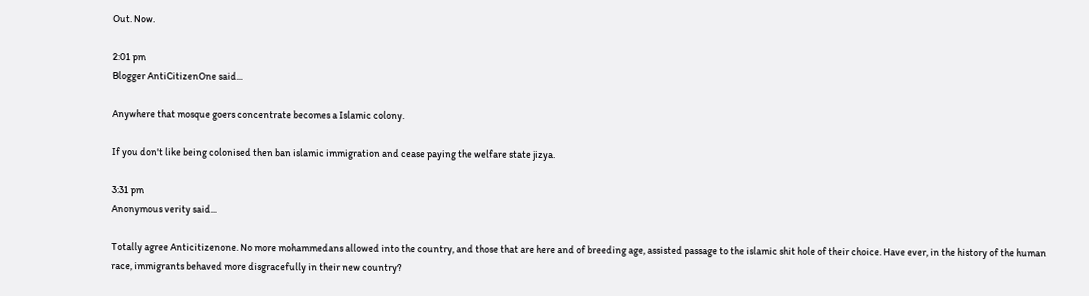Out. Now.

2:01 pm
Blogger AntiCitizenOne said...

Anywhere that mosque goers concentrate becomes a Islamic colony.

If you don't like being colonised then ban islamic immigration and cease paying the welfare state jizya.

3:31 pm
Anonymous verity said...

Totally agree Anticitizenone. No more mohammedans allowed into the country, and those that are here and of breeding age, assisted passage to the islamic shit hole of their choice. Have ever, in the history of the human race, immigrants behaved more disgracefully in their new country?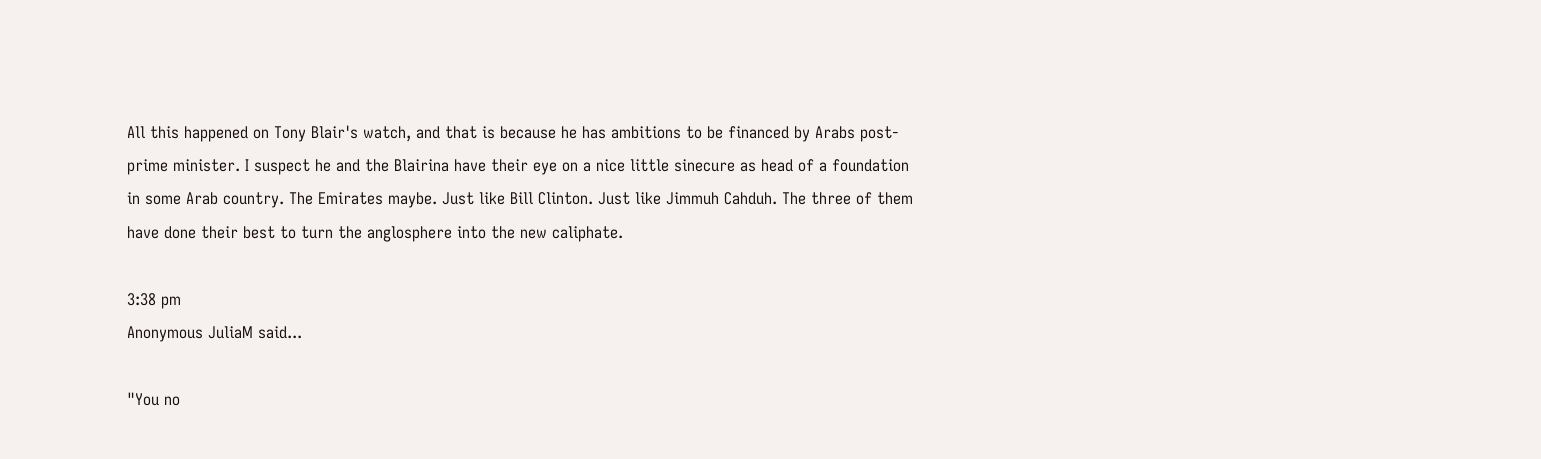All this happened on Tony Blair's watch, and that is because he has ambitions to be financed by Arabs post-prime minister. I suspect he and the Blairina have their eye on a nice little sinecure as head of a foundation in some Arab country. The Emirates maybe. Just like Bill Clinton. Just like Jimmuh Cahduh. The three of them have done their best to turn the anglosphere into the new caliphate.

3:38 pm
Anonymous JuliaM said...

"You no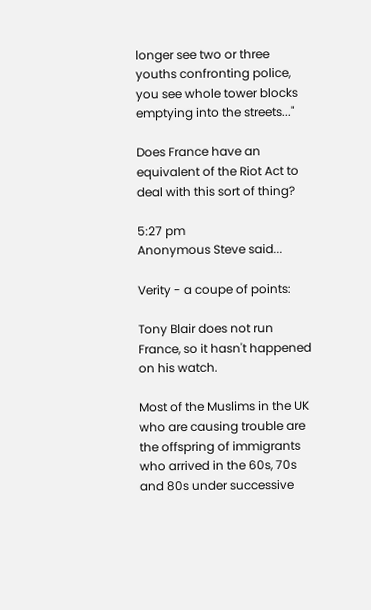longer see two or three youths confronting police, you see whole tower blocks emptying into the streets..."

Does France have an equivalent of the Riot Act to deal with this sort of thing?

5:27 pm
Anonymous Steve said...

Verity - a coupe of points:

Tony Blair does not run France, so it hasn't happened on his watch.

Most of the Muslims in the UK who are causing trouble are the offspring of immigrants who arrived in the 60s, 70s and 80s under successive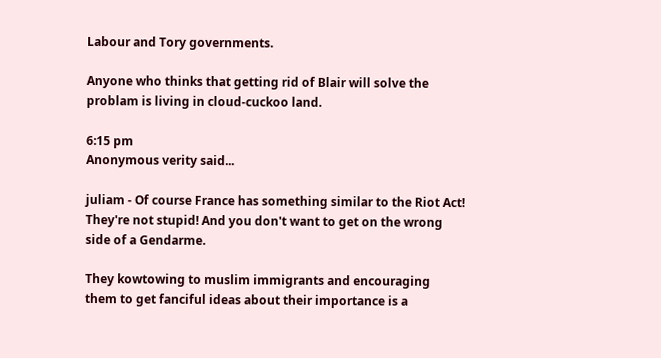Labour and Tory governments.

Anyone who thinks that getting rid of Blair will solve the problam is living in cloud-cuckoo land.

6:15 pm
Anonymous verity said...

juliam - Of course France has something similar to the Riot Act! They're not stupid! And you don't want to get on the wrong side of a Gendarme.

They kowtowing to muslim immigrants and encouraging them to get fanciful ideas about their importance is a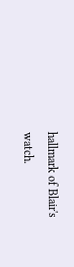hallmark of Blair's watch.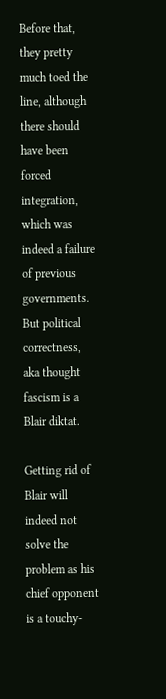Before that, they pretty much toed the line, although there should have been forced integration, which was indeed a failure of previous governments. But political correctness, aka thought fascism is a Blair diktat.

Getting rid of Blair will indeed not solve the problem as his chief opponent is a touchy-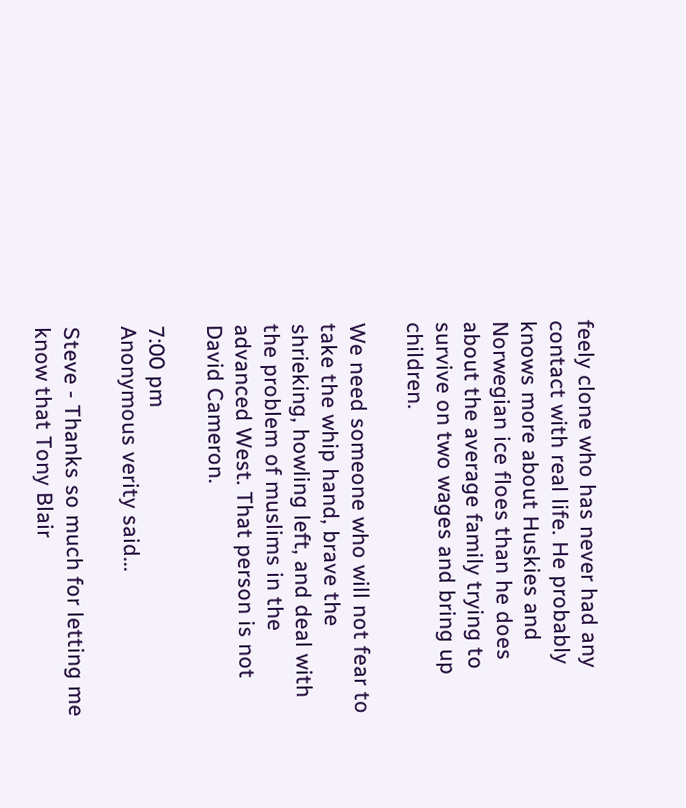feely clone who has never had any contact with real life. He probably knows more about Huskies and Norwegian ice floes than he does about the average family trying to survive on two wages and bring up children.

We need someone who will not fear to take the whip hand, brave the shrieking, howling left, and deal with the problem of muslims in the advanced West. That person is not David Cameron.

7:00 pm
Anonymous verity said...

Steve - Thanks so much for letting me know that Tony Blair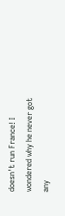doesn't run France! I wondered why he never got any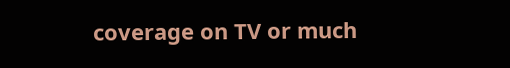coverage on TV or much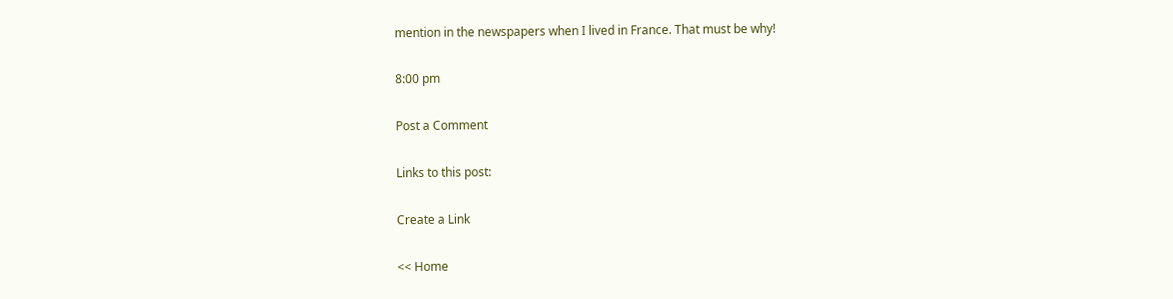mention in the newspapers when I lived in France. That must be why!

8:00 pm

Post a Comment

Links to this post:

Create a Link

<< Home